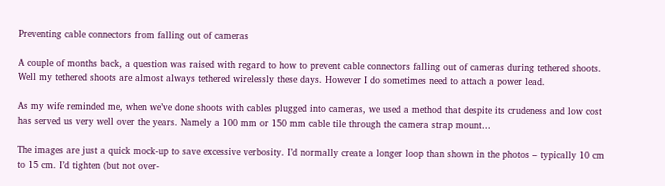Preventing cable connectors from falling out of cameras

A couple of months back, a question was raised with regard to how to prevent cable connectors falling out of cameras during tethered shoots. Well my tethered shoots are almost always tethered wirelessly these days. However I do sometimes need to attach a power lead.

As my wife reminded me, when we’ve done shoots with cables plugged into cameras, we used a method that despite its crudeness and low cost has served us very well over the years. Namely a 100 mm or 150 mm cable tile through the camera strap mount…

The images are just a quick mock-up to save excessive verbosity. I’d normally create a longer loop than shown in the photos – typically 10 cm to 15 cm. I’d tighten (but not over-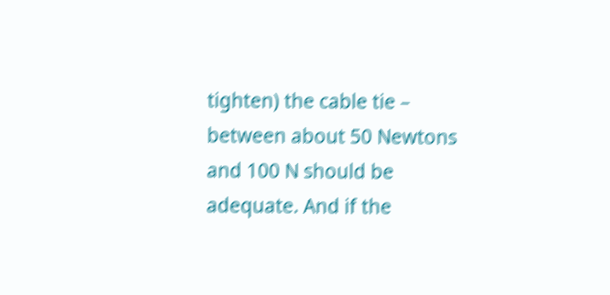tighten) the cable tie – between about 50 Newtons and 100 N should be adequate. And if the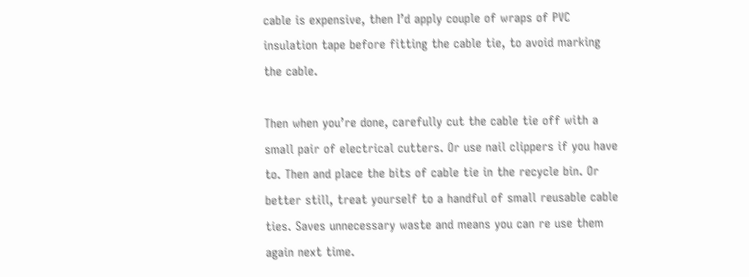cable is expensive, then I’d apply couple of wraps of PVC insulation tape before fitting the cable tie, to avoid marking the cable.

Then when you’re done, carefully cut the cable tie off with a small pair of electrical cutters. Or use nail clippers if you have to. Then and place the bits of cable tie in the recycle bin. Or better still, treat yourself to a handful of small reusable cable ties. Saves unnecessary waste and means you can re use them again next time.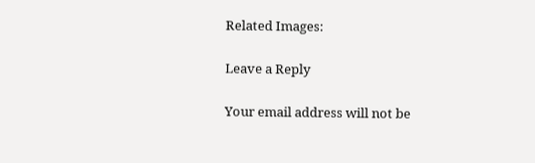Related Images:

Leave a Reply

Your email address will not be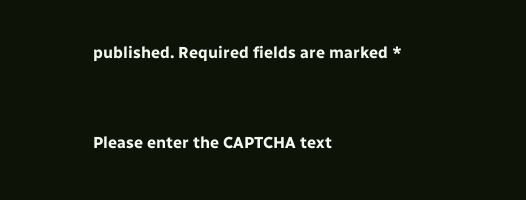published. Required fields are marked *


Please enter the CAPTCHA text